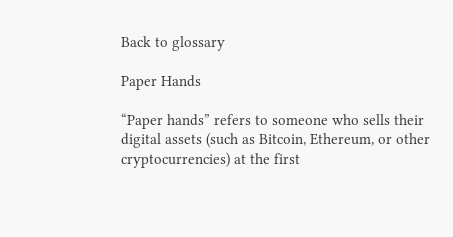Back to glossary

Paper Hands

“Paper hands” refers to someone who sells their digital assets (such as Bitcoin, Ethereum, or other cryptocurrencies) at the first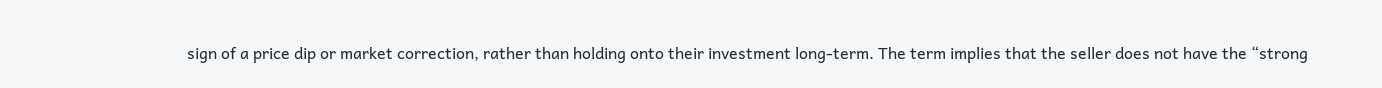sign of a price dip or market correction, rather than holding onto their investment long-term. The term implies that the seller does not have the “strong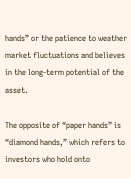hands” or the patience to weather market fluctuations and believes in the long-term potential of the asset.

The opposite of “paper hands” is “diamond hands,” which refers to investors who hold onto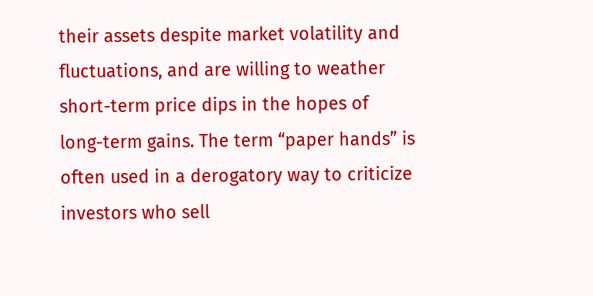their assets despite market volatility and fluctuations, and are willing to weather short-term price dips in the hopes of long-term gains. The term “paper hands” is often used in a derogatory way to criticize investors who sell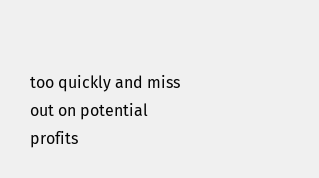too quickly and miss out on potential profits